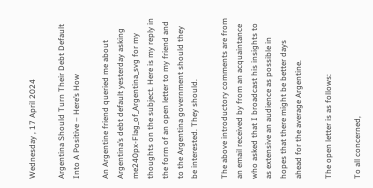Wednesday , 17 April 2024

Argentina Should Turn Their Debt Default Into A Positive – Here’s How

An Argentine friend queried me about Argentina’s debt default yesterday asking me240px-Flag_of_Argentina_svg for my thoughts on the subject. Here is my reply in the form of an open letter to my friend and to the Argentina government should they be interested. They should.

The above introductory comments are from an email received by from an acquaintance who asked that I broadcast his insights to as extensive an audience as possible in hopes that there might be better days ahead for the average Argentine.

The open letter is as follows:

To all concerned,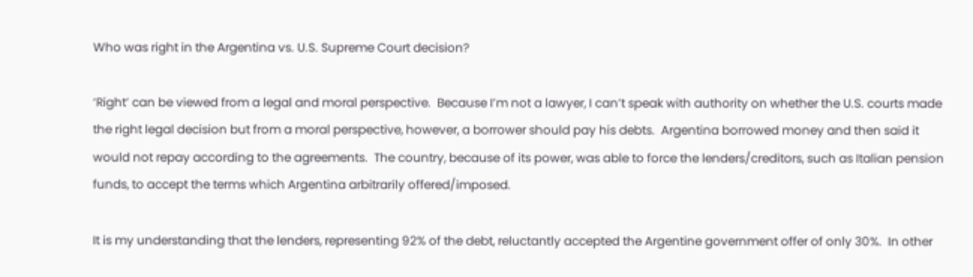Who was right in the Argentina vs. U.S. Supreme Court decision?

‘Right’ can be viewed from a legal and moral perspective.  Because I’m not a lawyer, I can’t speak with authority on whether the U.S. courts made the right legal decision but from a moral perspective, however, a borrower should pay his debts.  Argentina borrowed money and then said it would not repay according to the agreements.  The country, because of its power, was able to force the lenders/creditors, such as Italian pension funds, to accept the terms which Argentina arbitrarily offered/imposed.

It is my understanding that the lenders, representing 92% of the debt, reluctantly accepted the Argentine government offer of only 30%.  In other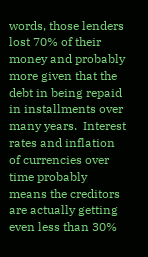words, those lenders lost 70% of their money and probably more given that the debt in being repaid in installments over many years.  Interest rates and inflation of currencies over time probably means the creditors are actually getting even less than 30%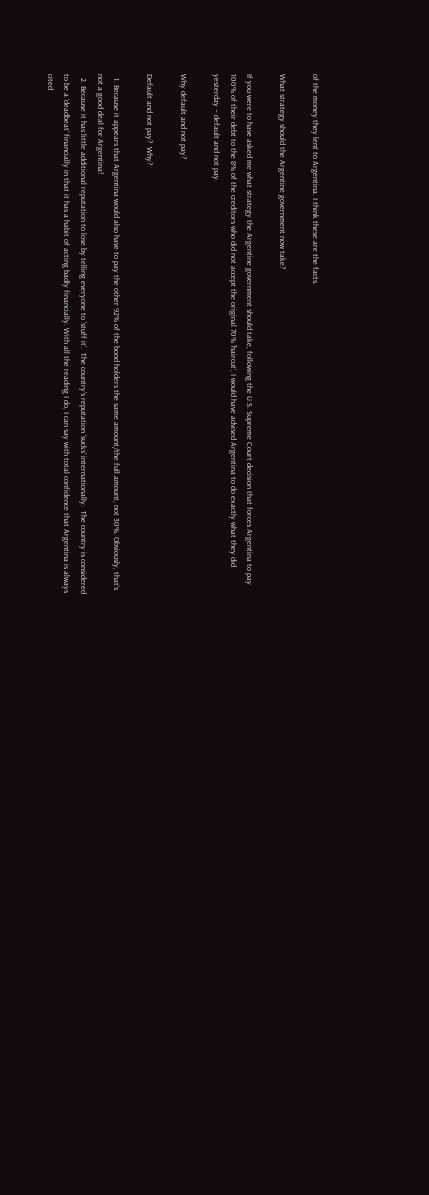of the money they lent to Argentina. I think these are the facts.

What strategy should the Argentine government now take?

If you were to have asked me what strategy the Argentine government should take, following the U.S. Supreme Court decision that forces Argentina to pay 100% of their debt to the 8% of the creditors who did not accept the original 70% ‘haircut’, I would have advised Argentina to do exactly what they did yesterday – default and not pay.

Why default and not pay?

Default and not pay?  Why?

  1. Because it appears that Argentina would also have to pay the other 92% of the bond holders the same amount/the full amount, not 30%. Obviously, that’s not a good deal for Argentina!
  2. Because it has little additional reputation to lose by telling everyone to ‘stuff it’.  The country’s reputation ‘sucks’ internationally.  The country is considered to be a ‘deadbeat’ financially in that it has a habit of acting badly financially. With all the reading I do, I can say with total confidence that Argentina is always cited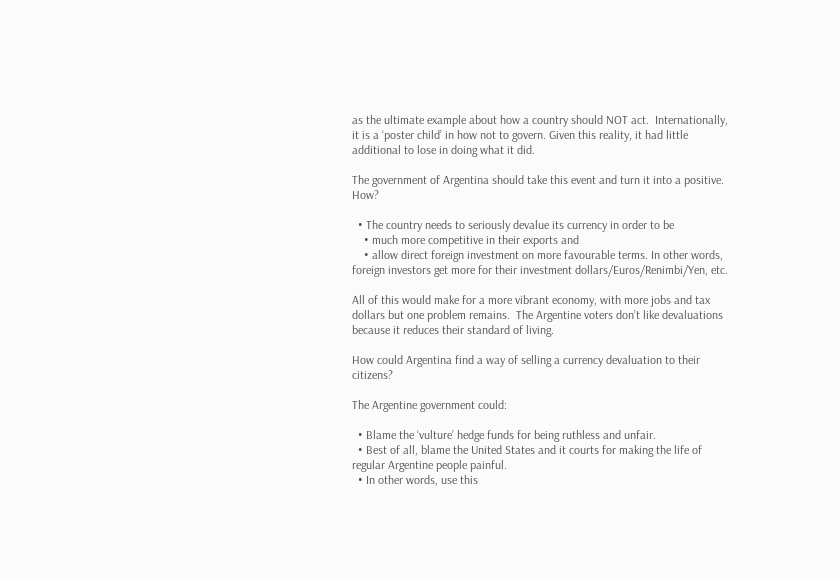as the ultimate example about how a country should NOT act.  Internationally, it is a ‘poster child’ in how not to govern. Given this reality, it had little additional to lose in doing what it did.

The government of Argentina should take this event and turn it into a positive.  How?

  • The country needs to seriously devalue its currency in order to be
    • much more competitive in their exports and
    • allow direct foreign investment on more favourable terms. In other words, foreign investors get more for their investment dollars/Euros/Renimbi/Yen, etc.

All of this would make for a more vibrant economy, with more jobs and tax dollars but one problem remains.  The Argentine voters don’t like devaluations because it reduces their standard of living.

How could Argentina find a way of selling a currency devaluation to their citizens?

The Argentine government could:

  • Blame the ‘vulture’ hedge funds for being ruthless and unfair.
  • Best of all, blame the United States and it courts for making the life of regular Argentine people painful.
  • In other words, use this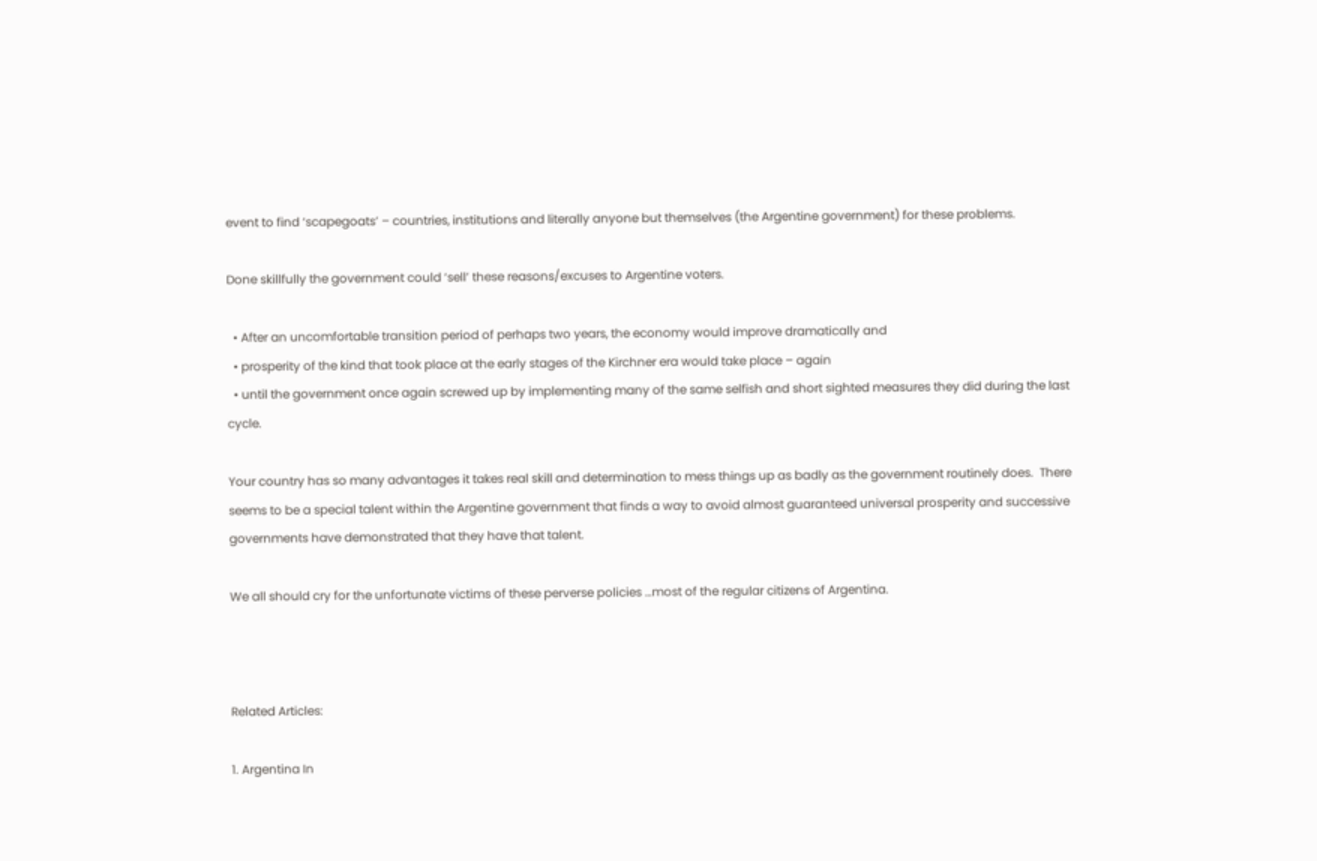event to find ‘scapegoats’ – countries, institutions and literally anyone but themselves (the Argentine government) for these problems.

Done skillfully the government could ‘sell’ these reasons/excuses to Argentine voters.

  • After an uncomfortable transition period of perhaps two years, the economy would improve dramatically and
  • prosperity of the kind that took place at the early stages of the Kirchner era would take place – again
  • until the government once again screwed up by implementing many of the same selfish and short sighted measures they did during the last cycle.

Your country has so many advantages it takes real skill and determination to mess things up as badly as the government routinely does.  There seems to be a special talent within the Argentine government that finds a way to avoid almost guaranteed universal prosperity and successive governments have demonstrated that they have that talent.

We all should cry for the unfortunate victims of these perverse policies …most of the regular citizens of Argentina.



Related Articles:

1. Argentina In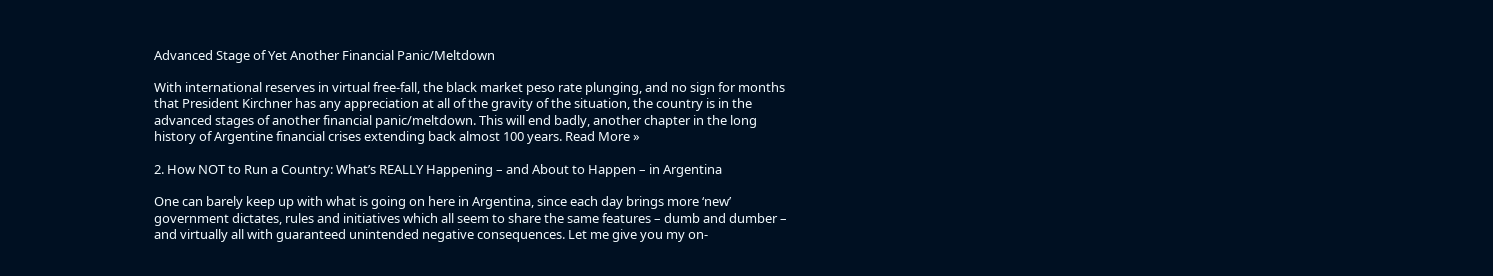Advanced Stage of Yet Another Financial Panic/Meltdown

With international reserves in virtual free-fall, the black market peso rate plunging, and no sign for months that President Kirchner has any appreciation at all of the gravity of the situation, the country is in the advanced stages of another financial panic/meltdown. This will end badly, another chapter in the long history of Argentine financial crises extending back almost 100 years. Read More »

2. How NOT to Run a Country: What’s REALLY Happening – and About to Happen – in Argentina

One can barely keep up with what is going on here in Argentina, since each day brings more ‘new’ government dictates, rules and initiatives which all seem to share the same features – dumb and dumber – and virtually all with guaranteed unintended negative consequences. Let me give you my on-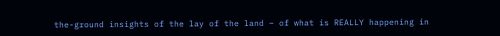the-ground insights of the lay of the land – of what is REALLY happening in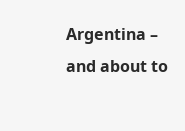Argentina – and about to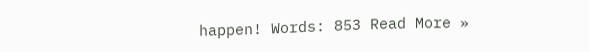happen! Words: 853 Read More »